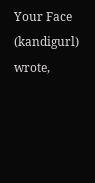Your Face (kandigurl) wrote,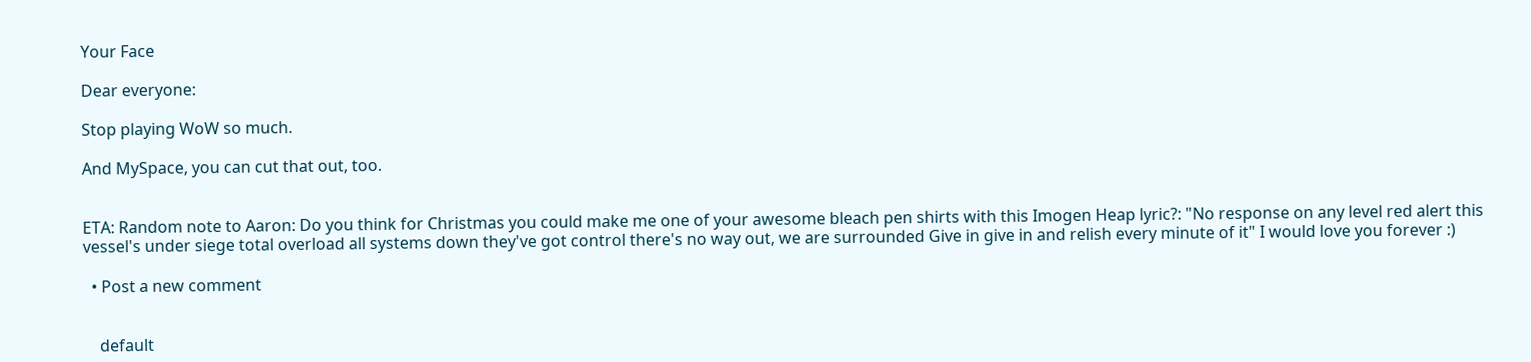Your Face

Dear everyone:

Stop playing WoW so much.

And MySpace, you can cut that out, too.


ETA: Random note to Aaron: Do you think for Christmas you could make me one of your awesome bleach pen shirts with this Imogen Heap lyric?: "No response on any level red alert this vessel's under siege total overload all systems down they've got control there's no way out, we are surrounded Give in give in and relish every minute of it" I would love you forever :)

  • Post a new comment


    default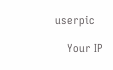userpic

    Your IP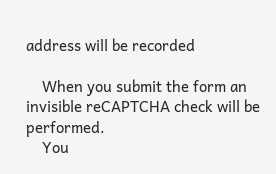address will be recorded

    When you submit the form an invisible reCAPTCHA check will be performed.
    You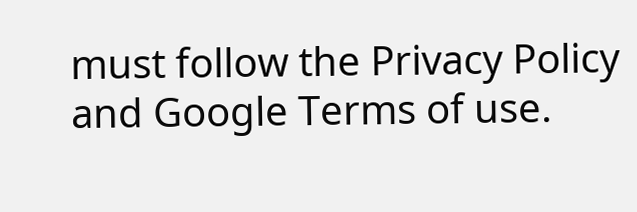must follow the Privacy Policy and Google Terms of use.